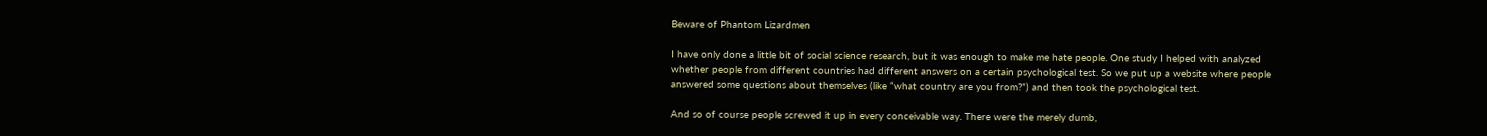Beware of Phantom Lizardmen

I have only done a little bit of social science research, but it was enough to make me hate people. One study I helped with analyzed whether people from different countries had different answers on a certain psychological test. So we put up a website where people answered some questions about themselves (like “what country are you from?”) and then took the psychological test.

And so of course people screwed it up in every conceivable way. There were the merely dumb,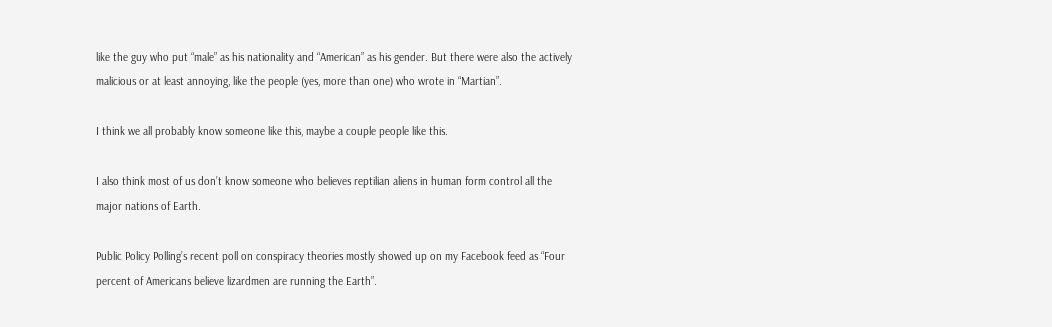like the guy who put “male” as his nationality and “American” as his gender. But there were also the actively malicious or at least annoying, like the people (yes, more than one) who wrote in “Martian”.

I think we all probably know someone like this, maybe a couple people like this.

I also think most of us don’t know someone who believes reptilian aliens in human form control all the major nations of Earth.

Public Policy Polling’s recent poll on conspiracy theories mostly showed up on my Facebook feed as “Four percent of Americans believe lizardmen are running the Earth”.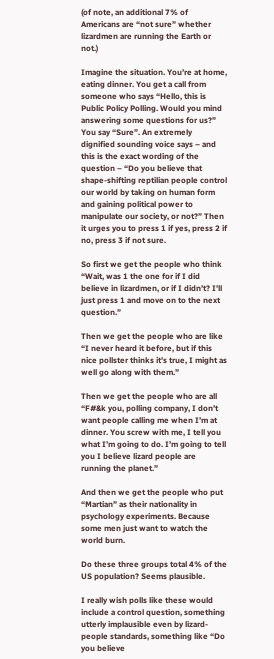(of note, an additional 7% of Americans are “not sure” whether lizardmen are running the Earth or not.)

Imagine the situation. You’re at home, eating dinner. You get a call from someone who says “Hello, this is Public Policy Polling. Would you mind answering some questions for us?” You say “Sure”. An extremely dignified sounding voice says – and this is the exact wording of the question – “Do you believe that shape-shifting reptilian people control our world by taking on human form and gaining political power to manipulate our society, or not?” Then it urges you to press 1 if yes, press 2 if no, press 3 if not sure.

So first we get the people who think “Wait, was 1 the one for if I did believe in lizardmen, or if I didn’t? I’ll just press 1 and move on to the next question.”

Then we get the people who are like “I never heard it before, but if this nice pollster thinks it’s true, I might as well go along with them.”

Then we get the people who are all “F#&k you, polling company, I don’t want people calling me when I’m at dinner. You screw with me, I tell you what I’m going to do. I’m going to tell you I believe lizard people are running the planet.”

And then we get the people who put “Martian” as their nationality in psychology experiments. Because some men just want to watch the world burn.

Do these three groups total 4% of the US population? Seems plausible.

I really wish polls like these would include a control question, something utterly implausible even by lizard-people standards, something like “Do you believe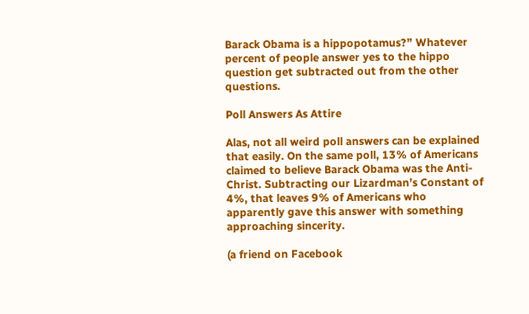Barack Obama is a hippopotamus?” Whatever percent of people answer yes to the hippo question get subtracted out from the other questions.

Poll Answers As Attire

Alas, not all weird poll answers can be explained that easily. On the same poll, 13% of Americans claimed to believe Barack Obama was the Anti-Christ. Subtracting our Lizardman’s Constant of 4%, that leaves 9% of Americans who apparently gave this answer with something approaching sincerity.

(a friend on Facebook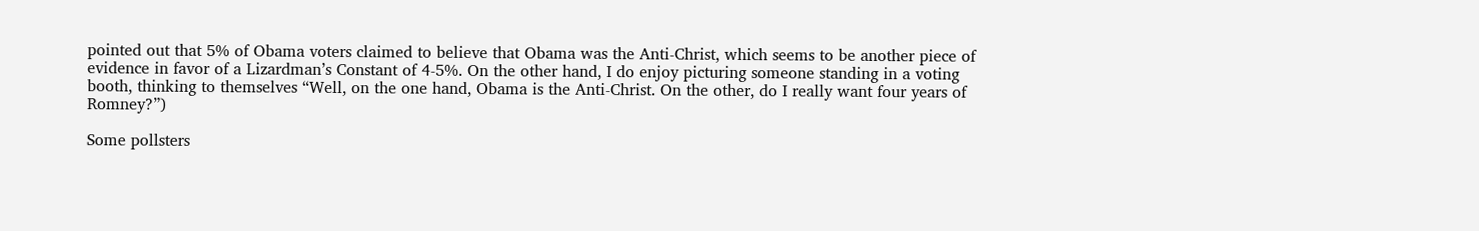pointed out that 5% of Obama voters claimed to believe that Obama was the Anti-Christ, which seems to be another piece of evidence in favor of a Lizardman’s Constant of 4-5%. On the other hand, I do enjoy picturing someone standing in a voting booth, thinking to themselves “Well, on the one hand, Obama is the Anti-Christ. On the other, do I really want four years of Romney?”)

Some pollsters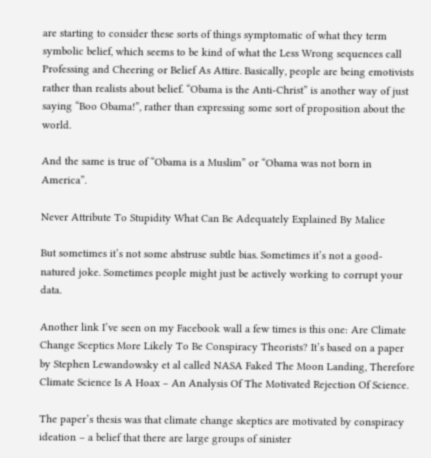are starting to consider these sorts of things symptomatic of what they term symbolic belief, which seems to be kind of what the Less Wrong sequences call Professing and Cheering or Belief As Attire. Basically, people are being emotivists rather than realists about belief. “Obama is the Anti-Christ” is another way of just saying “Boo Obama!”, rather than expressing some sort of proposition about the world.

And the same is true of “Obama is a Muslim” or “Obama was not born in America”.

Never Attribute To Stupidity What Can Be Adequately Explained By Malice

But sometimes it’s not some abstruse subtle bias. Sometimes it’s not a good-natured joke. Sometimes people might just be actively working to corrupt your data.

Another link I’ve seen on my Facebook wall a few times is this one: Are Climate Change Sceptics More Likely To Be Conspiracy Theorists? It’s based on a paper by Stephen Lewandowsky et al called NASA Faked The Moon Landing, Therefore Climate Science Is A Hoax – An Analysis Of The Motivated Rejection Of Science.

The paper’s thesis was that climate change skeptics are motivated by conspiracy ideation – a belief that there are large groups of sinister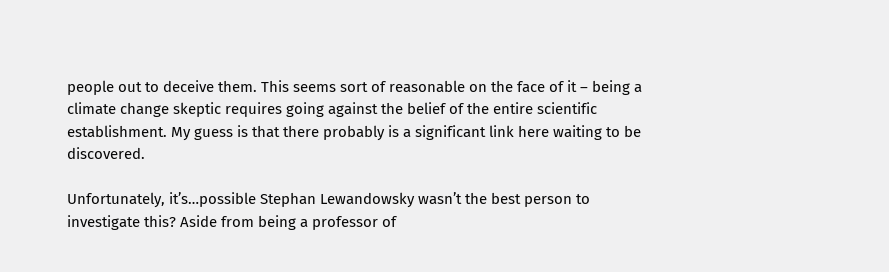people out to deceive them. This seems sort of reasonable on the face of it – being a climate change skeptic requires going against the belief of the entire scientific establishment. My guess is that there probably is a significant link here waiting to be discovered.

Unfortunately, it’s…possible Stephan Lewandowsky wasn’t the best person to investigate this? Aside from being a professor of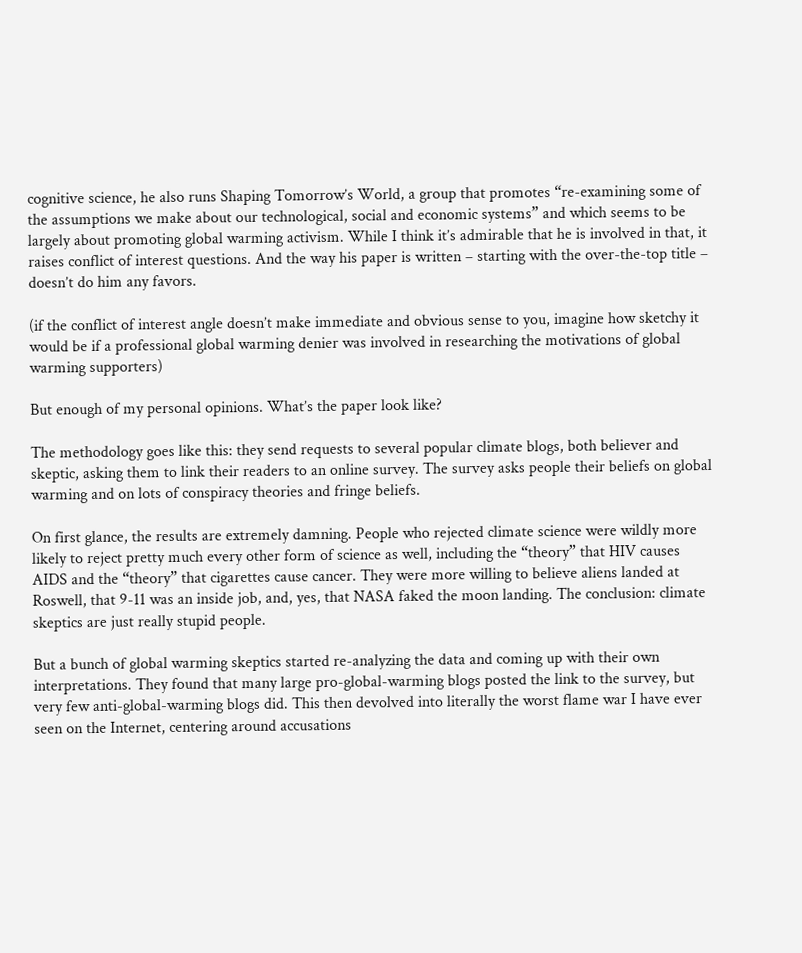cognitive science, he also runs Shaping Tomorrow’s World, a group that promotes “re-examining some of the assumptions we make about our technological, social and economic systems” and which seems to be largely about promoting global warming activism. While I think it’s admirable that he is involved in that, it raises conflict of interest questions. And the way his paper is written – starting with the over-the-top title – doesn’t do him any favors.

(if the conflict of interest angle doesn’t make immediate and obvious sense to you, imagine how sketchy it would be if a professional global warming denier was involved in researching the motivations of global warming supporters)

But enough of my personal opinions. What’s the paper look like?

The methodology goes like this: they send requests to several popular climate blogs, both believer and skeptic, asking them to link their readers to an online survey. The survey asks people their beliefs on global warming and on lots of conspiracy theories and fringe beliefs.

On first glance, the results are extremely damning. People who rejected climate science were wildly more likely to reject pretty much every other form of science as well, including the “theory” that HIV causes AIDS and the “theory” that cigarettes cause cancer. They were more willing to believe aliens landed at Roswell, that 9-11 was an inside job, and, yes, that NASA faked the moon landing. The conclusion: climate skeptics are just really stupid people.

But a bunch of global warming skeptics started re-analyzing the data and coming up with their own interpretations. They found that many large pro-global-warming blogs posted the link to the survey, but very few anti-global-warming blogs did. This then devolved into literally the worst flame war I have ever seen on the Internet, centering around accusations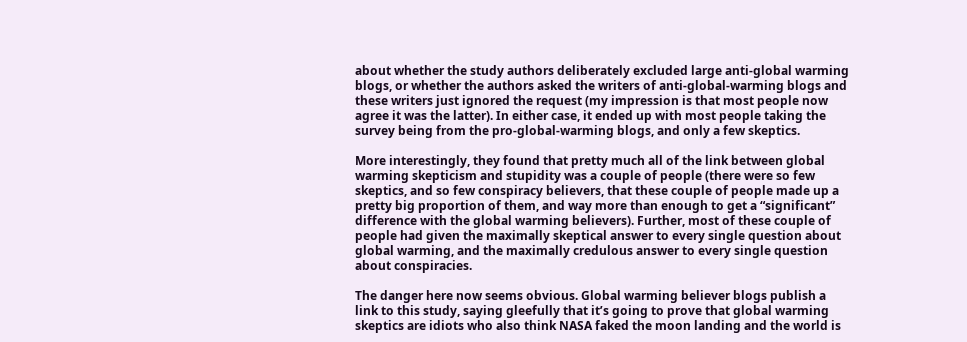about whether the study authors deliberately excluded large anti-global warming blogs, or whether the authors asked the writers of anti-global-warming blogs and these writers just ignored the request (my impression is that most people now agree it was the latter). In either case, it ended up with most people taking the survey being from the pro-global-warming blogs, and only a few skeptics.

More interestingly, they found that pretty much all of the link between global warming skepticism and stupidity was a couple of people (there were so few skeptics, and so few conspiracy believers, that these couple of people made up a pretty big proportion of them, and way more than enough to get a “significant” difference with the global warming believers). Further, most of these couple of people had given the maximally skeptical answer to every single question about global warming, and the maximally credulous answer to every single question about conspiracies.

The danger here now seems obvious. Global warming believer blogs publish a link to this study, saying gleefully that it’s going to prove that global warming skeptics are idiots who also think NASA faked the moon landing and the world is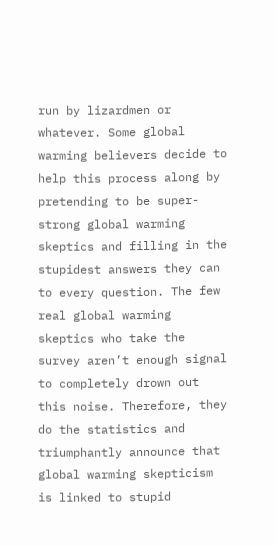run by lizardmen or whatever. Some global warming believers decide to help this process along by pretending to be super-strong global warming skeptics and filling in the stupidest answers they can to every question. The few real global warming skeptics who take the survey aren’t enough signal to completely drown out this noise. Therefore, they do the statistics and triumphantly announce that global warming skepticism is linked to stupid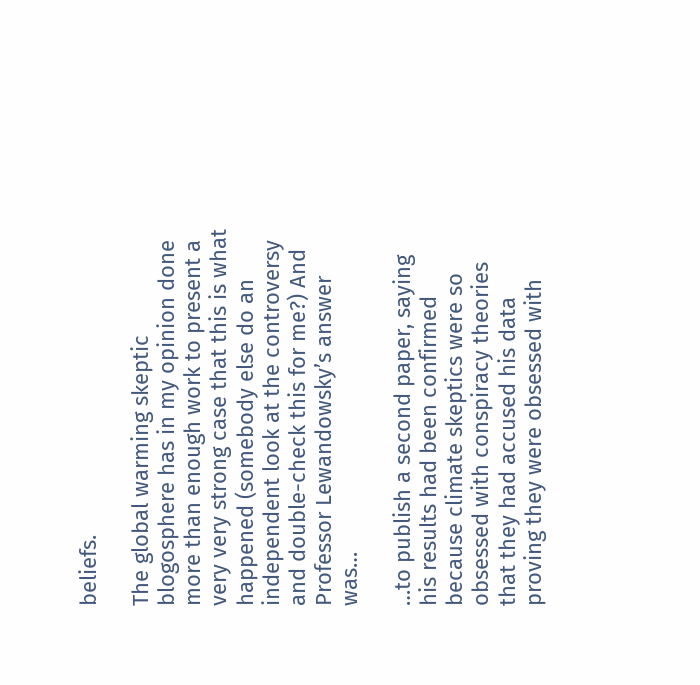beliefs.

The global warming skeptic blogosphere has in my opinion done more than enough work to present a very very strong case that this is what happened (somebody else do an independent look at the controversy and double-check this for me?) And Professor Lewandowsky’s answer was…

…to publish a second paper, saying his results had been confirmed because climate skeptics were so obsessed with conspiracy theories that they had accused his data proving they were obsessed with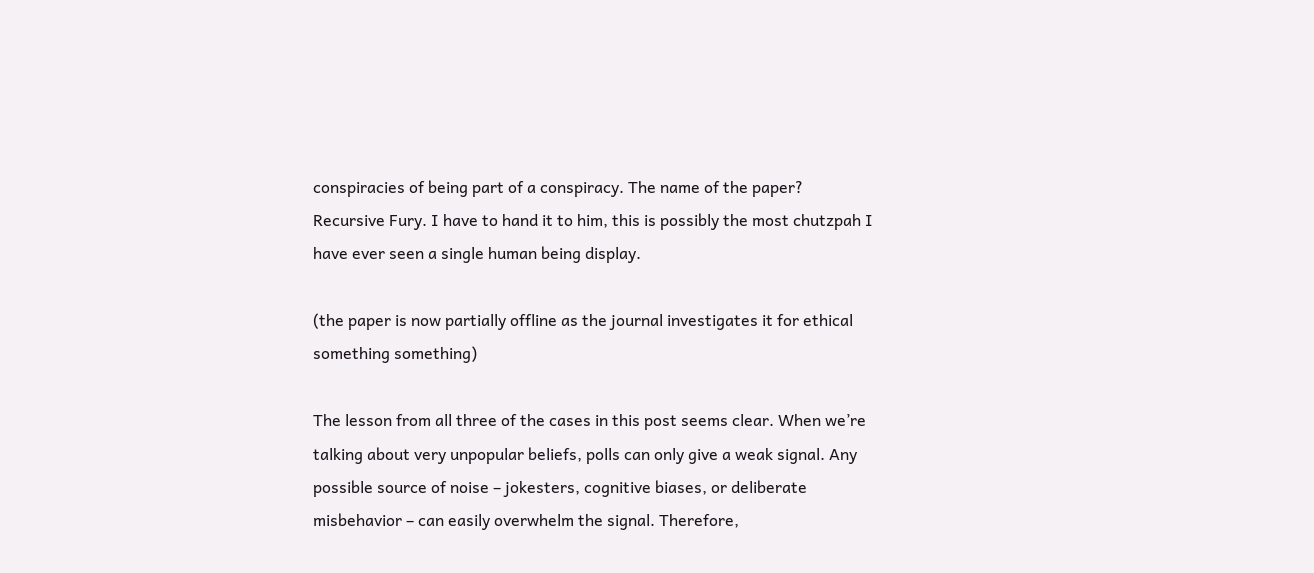conspiracies of being part of a conspiracy. The name of the paper? Recursive Fury. I have to hand it to him, this is possibly the most chutzpah I have ever seen a single human being display.

(the paper is now partially offline as the journal investigates it for ethical something something)

The lesson from all three of the cases in this post seems clear. When we’re talking about very unpopular beliefs, polls can only give a weak signal. Any possible source of noise – jokesters, cognitive biases, or deliberate misbehavior – can easily overwhelm the signal. Therefore,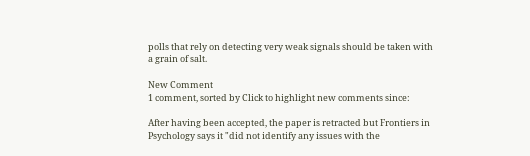polls that rely on detecting very weak signals should be taken with a grain of salt.

New Comment
1 comment, sorted by Click to highlight new comments since:

After having been accepted, the paper is retracted but Frontiers in Psychology says it "did not identify any issues with the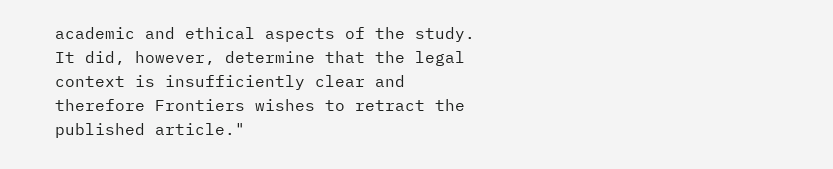academic and ethical aspects of the study. It did, however, determine that the legal context is insufficiently clear and therefore Frontiers wishes to retract the published article."